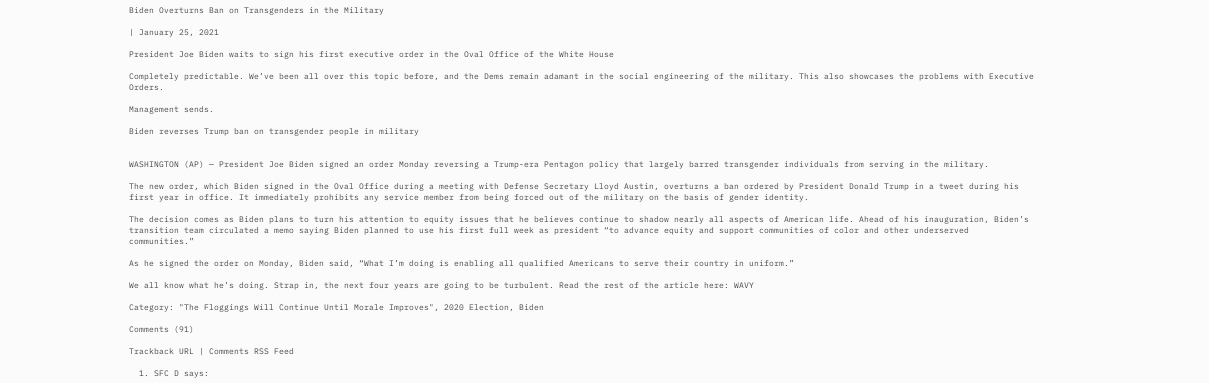Biden Overturns Ban on Transgenders in the Military

| January 25, 2021

President Joe Biden waits to sign his first executive order in the Oval Office of the White House

Completely predictable. We’ve been all over this topic before, and the Dems remain adamant in the social engineering of the military. This also showcases the problems with Executive Orders.

Management sends.

Biden reverses Trump ban on transgender people in military


WASHINGTON (AP) — President Joe Biden signed an order Monday reversing a Trump-era Pentagon policy that largely barred transgender individuals from serving in the military.

The new order, which Biden signed in the Oval Office during a meeting with Defense Secretary Lloyd Austin, overturns a ban ordered by President Donald Trump in a tweet during his first year in office. It immediately prohibits any service member from being forced out of the military on the basis of gender identity.

The decision comes as Biden plans to turn his attention to equity issues that he believes continue to shadow nearly all aspects of American life. Ahead of his inauguration, Biden’s transition team circulated a memo saying Biden planned to use his first full week as president “to advance equity and support communities of color and other underserved communities.”

As he signed the order on Monday, Biden said, “What I’m doing is enabling all qualified Americans to serve their country in uniform.”

We all know what he’s doing. Strap in, the next four years are going to be turbulent. Read the rest of the article here: WAVY

Category: "The Floggings Will Continue Until Morale Improves", 2020 Election, Biden

Comments (91)

Trackback URL | Comments RSS Feed

  1. SFC D says: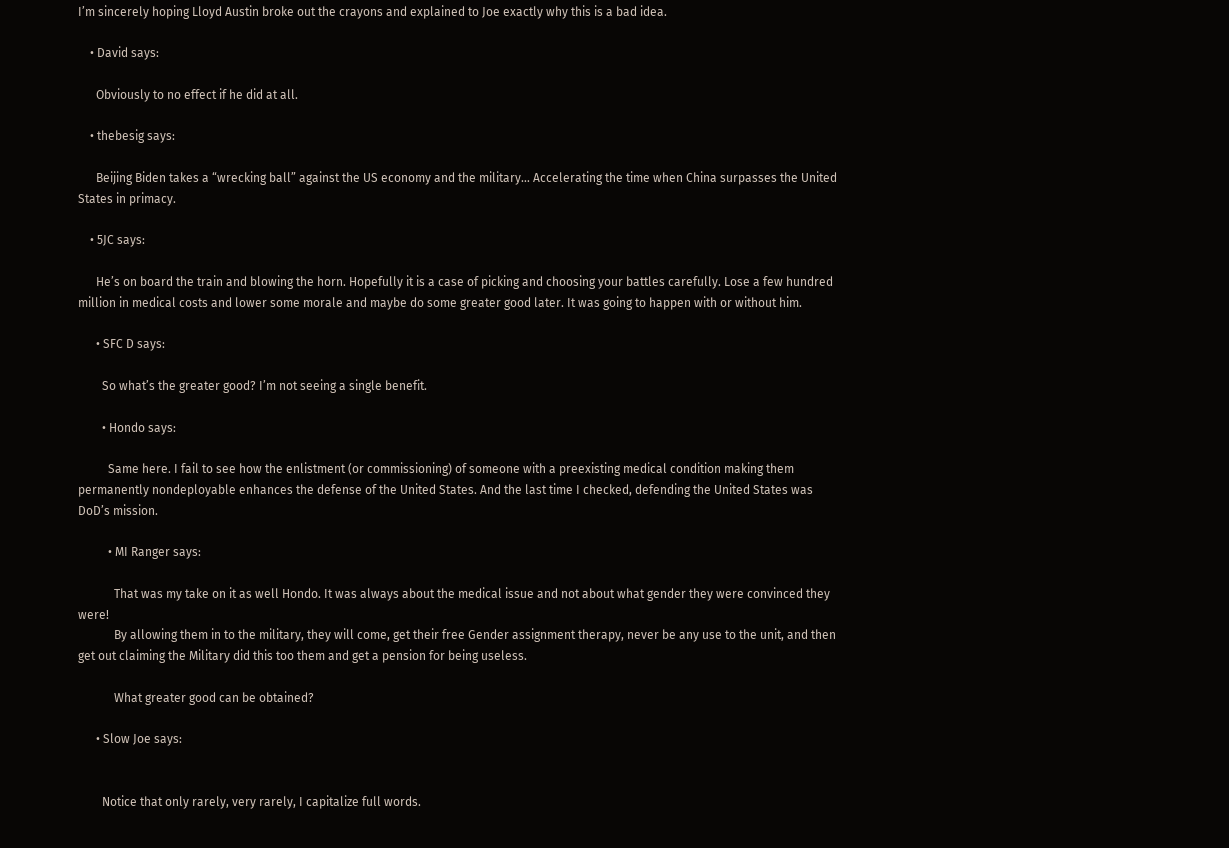I’m sincerely hoping Lloyd Austin broke out the crayons and explained to Joe exactly why this is a bad idea.

    • David says:

      Obviously to no effect if he did at all.

    • thebesig says:

      Beijing Biden takes a “wrecking ball” against the US economy and the military… Accelerating the time when China surpasses the United States in primacy.

    • 5JC says:

      He’s on board the train and blowing the horn. Hopefully it is a case of picking and choosing your battles carefully. Lose a few hundred million in medical costs and lower some morale and maybe do some greater good later. It was going to happen with or without him.

      • SFC D says:

        So what’s the greater good? I’m not seeing a single benefit.

        • Hondo says:

          Same here. I fail to see how the enlistment (or commissioning) of someone with a preexisting medical condition making them permanently nondeployable enhances the defense of the United States. And the last time I checked, defending the United States was DoD’s mission.

          • MI Ranger says:

            That was my take on it as well Hondo. It was always about the medical issue and not about what gender they were convinced they were!
            By allowing them in to the military, they will come, get their free Gender assignment therapy, never be any use to the unit, and then get out claiming the Military did this too them and get a pension for being useless.

            What greater good can be obtained?

      • Slow Joe says:


        Notice that only rarely, very rarely, I capitalize full words.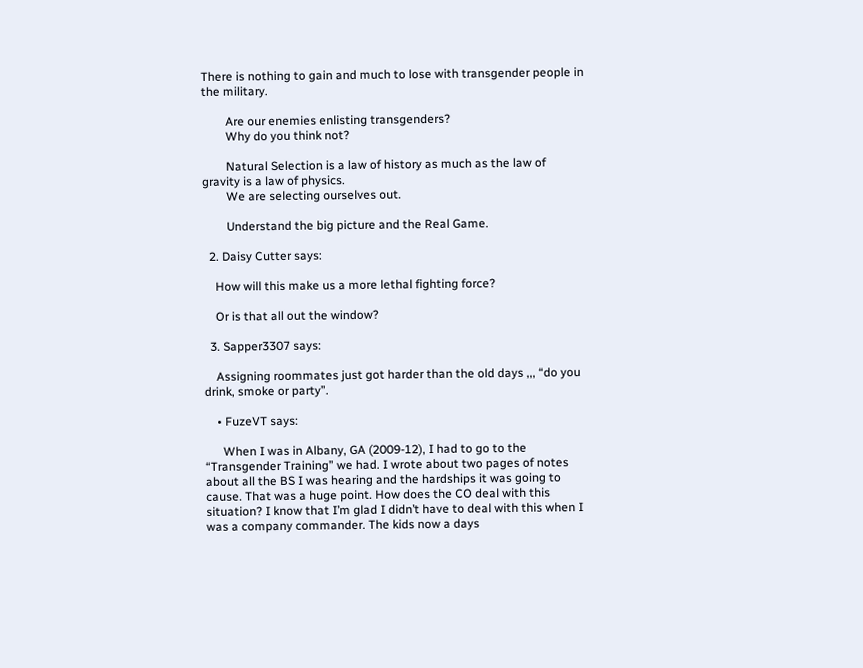There is nothing to gain and much to lose with transgender people in the military.

        Are our enemies enlisting transgenders?
        Why do you think not?

        Natural Selection is a law of history as much as the law of gravity is a law of physics.
        We are selecting ourselves out.

        Understand the big picture and the Real Game.

  2. Daisy Cutter says:

    How will this make us a more lethal fighting force?

    Or is that all out the window?

  3. Sapper3307 says:

    Assigning roommates just got harder than the old days ,,, “do you drink, smoke or party”.

    • FuzeVT says:

      When I was in Albany, GA (2009-12), I had to go to the “Transgender Training” we had. I wrote about two pages of notes about all the BS I was hearing and the hardships it was going to cause. That was a huge point. How does the CO deal with this situation? I know that I’m glad I didn’t have to deal with this when I was a company commander. The kids now a days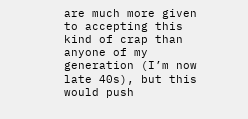are much more given to accepting this kind of crap than anyone of my generation (I’m now late 40s), but this would push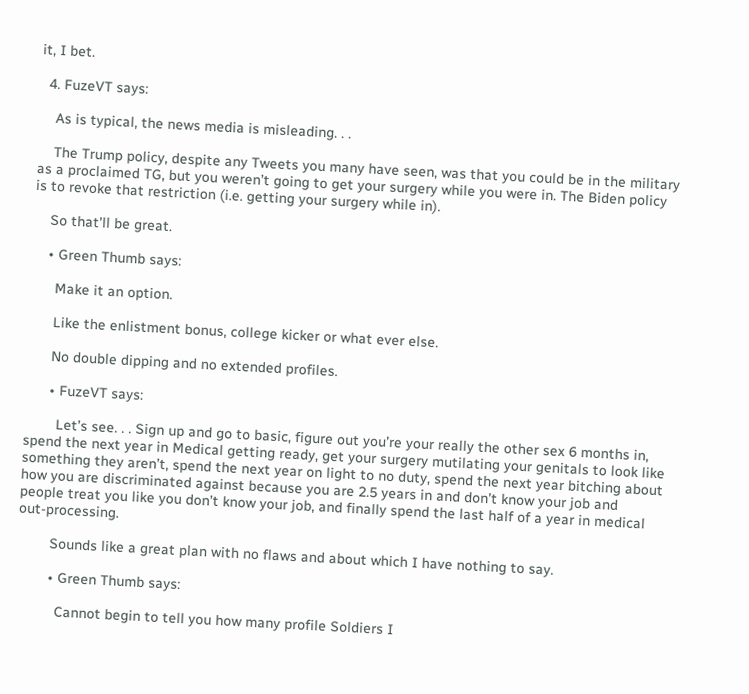it, I bet.

  4. FuzeVT says:

    As is typical, the news media is misleading. . .

    The Trump policy, despite any Tweets you many have seen, was that you could be in the military as a proclaimed TG, but you weren’t going to get your surgery while you were in. The Biden policy is to revoke that restriction (i.e. getting your surgery while in).

    So that’ll be great.

    • Green Thumb says:

      Make it an option.

      Like the enlistment bonus, college kicker or what ever else.

      No double dipping and no extended profiles.

      • FuzeVT says:

        Let’s see. . . Sign up and go to basic, figure out you’re your really the other sex 6 months in, spend the next year in Medical getting ready, get your surgery mutilating your genitals to look like something they aren’t, spend the next year on light to no duty, spend the next year bitching about how you are discriminated against because you are 2.5 years in and don’t know your job and people treat you like you don’t know your job, and finally spend the last half of a year in medical out-processing.

        Sounds like a great plan with no flaws and about which I have nothing to say.

        • Green Thumb says:

          Cannot begin to tell you how many profile Soldiers I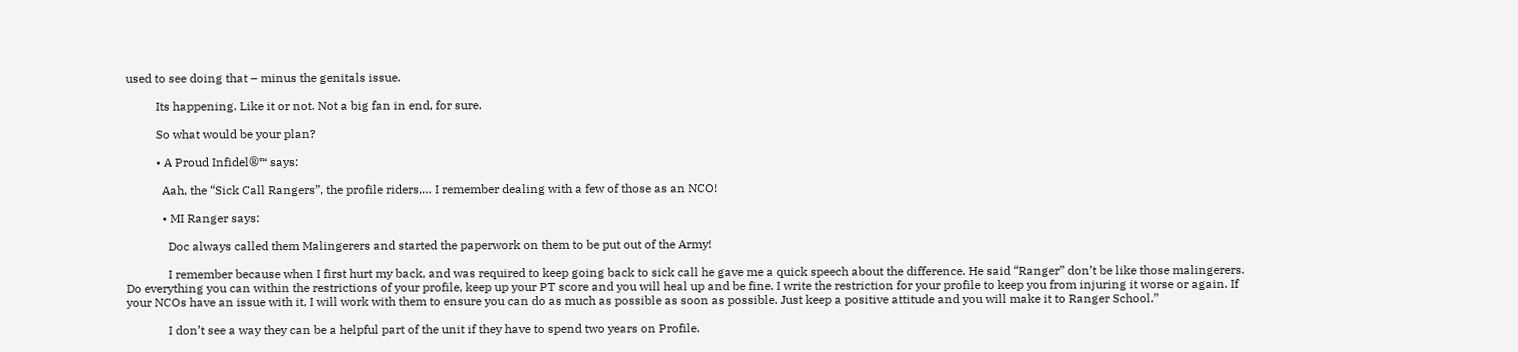used to see doing that – minus the genitals issue.

          Its happening. Like it or not. Not a big fan in end, for sure.

          So what would be your plan?

          • A Proud Infidel®™ says:

            Aah, the “Sick Call Rangers”, the profile riders,… I remember dealing with a few of those as an NCO!

            • MI Ranger says:

              Doc always called them Malingerers and started the paperwork on them to be put out of the Army!

              I remember because when I first hurt my back, and was required to keep going back to sick call he gave me a quick speech about the difference. He said “Ranger” don’t be like those malingerers. Do everything you can within the restrictions of your profile, keep up your PT score and you will heal up and be fine. I write the restriction for your profile to keep you from injuring it worse or again. If your NCOs have an issue with it, I will work with them to ensure you can do as much as possible as soon as possible. Just keep a positive attitude and you will make it to Ranger School.”

              I don’t see a way they can be a helpful part of the unit if they have to spend two years on Profile.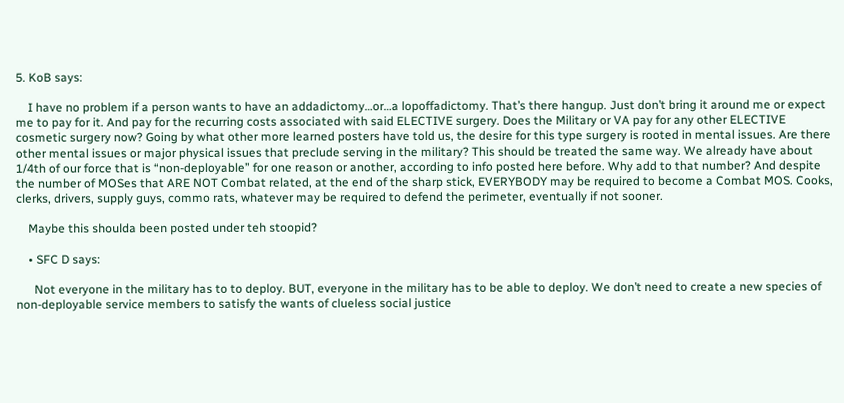5. KoB says:

    I have no problem if a person wants to have an addadictomy…or…a lopoffadictomy. That’s there hangup. Just don’t bring it around me or expect me to pay for it. And pay for the recurring costs associated with said ELECTIVE surgery. Does the Military or VA pay for any other ELECTIVE cosmetic surgery now? Going by what other more learned posters have told us, the desire for this type surgery is rooted in mental issues. Are there other mental issues or major physical issues that preclude serving in the military? This should be treated the same way. We already have about 1/4th of our force that is “non-deployable” for one reason or another, according to info posted here before. Why add to that number? And despite the number of MOSes that ARE NOT Combat related, at the end of the sharp stick, EVERYBODY may be required to become a Combat MOS. Cooks, clerks, drivers, supply guys, commo rats, whatever may be required to defend the perimeter, eventually if not sooner.

    Maybe this shoulda been posted under teh stoopid?

    • SFC D says:

      Not everyone in the military has to to deploy. BUT, everyone in the military has to be able to deploy. We don’t need to create a new species of non-deployable service members to satisfy the wants of clueless social justice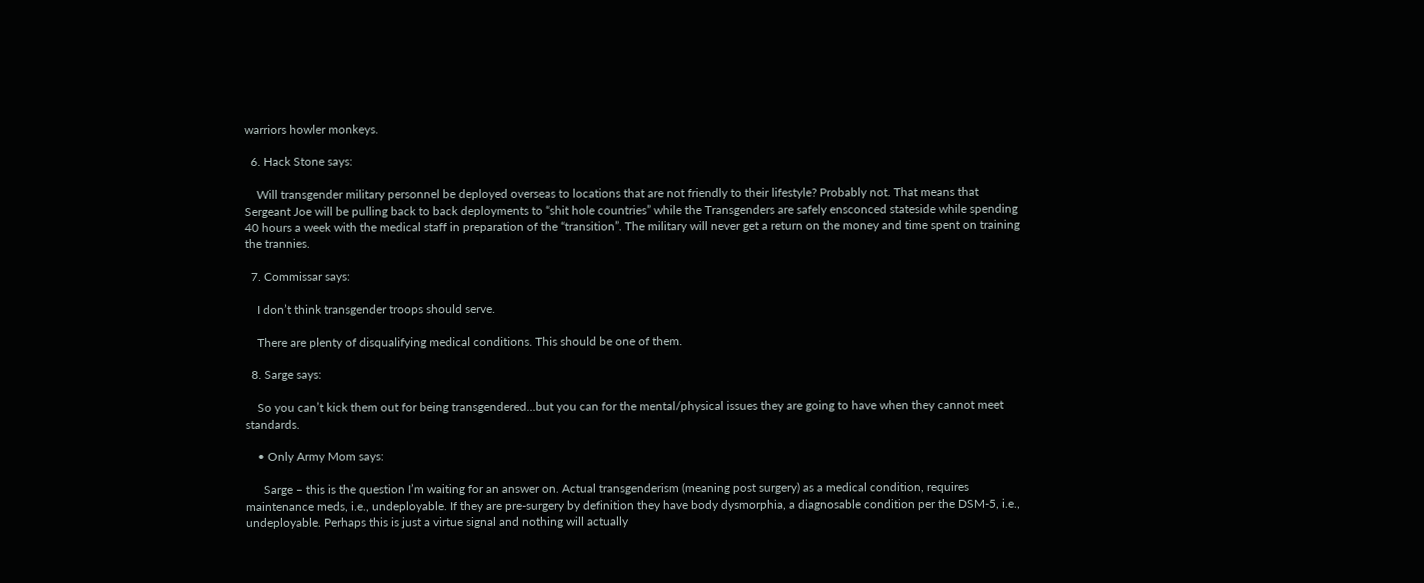warriors howler monkeys.

  6. Hack Stone says:

    Will transgender military personnel be deployed overseas to locations that are not friendly to their lifestyle? Probably not. That means that Sergeant Joe will be pulling back to back deployments to “shit hole countries” while the Transgenders are safely ensconced stateside while spending 40 hours a week with the medical staff in preparation of the “transition”. The military will never get a return on the money and time spent on training the trannies.

  7. Commissar says:

    I don’t think transgender troops should serve.

    There are plenty of disqualifying medical conditions. This should be one of them.

  8. Sarge says:

    So you can’t kick them out for being transgendered…but you can for the mental/physical issues they are going to have when they cannot meet standards.

    • Only Army Mom says:

      Sarge – this is the question I’m waiting for an answer on. Actual transgenderism (meaning post surgery) as a medical condition, requires maintenance meds, i.e., undeployable. If they are pre-surgery by definition they have body dysmorphia, a diagnosable condition per the DSM-5, i.e., undeployable. Perhaps this is just a virtue signal and nothing will actually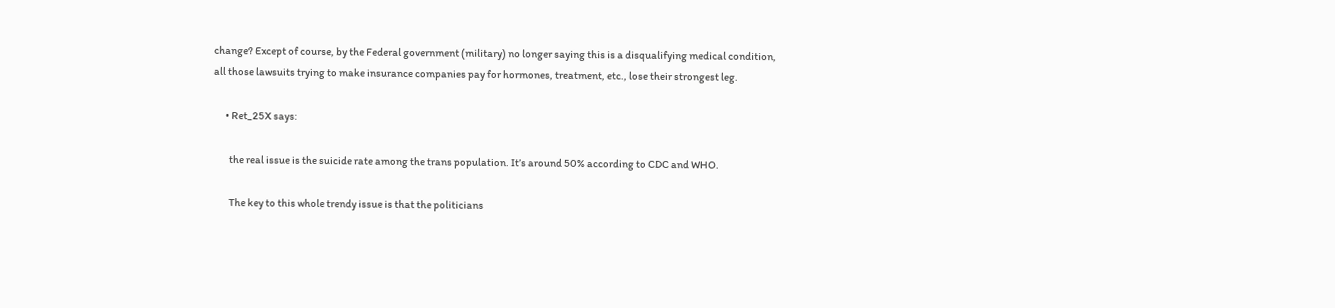change? Except of course, by the Federal government (military) no longer saying this is a disqualifying medical condition, all those lawsuits trying to make insurance companies pay for hormones, treatment, etc., lose their strongest leg.

      • Ret_25X says:

        the real issue is the suicide rate among the trans population. It’s around 50% according to CDC and WHO.

        The key to this whole trendy issue is that the politicians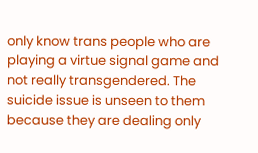only know trans people who are playing a virtue signal game and not really transgendered. The suicide issue is unseen to them because they are dealing only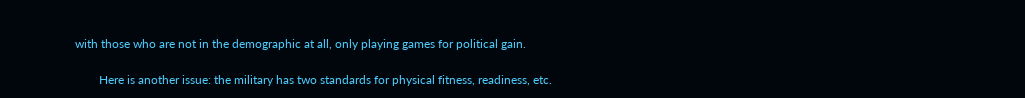with those who are not in the demographic at all, only playing games for political gain.

        Here is another issue: the military has two standards for physical fitness, readiness, etc.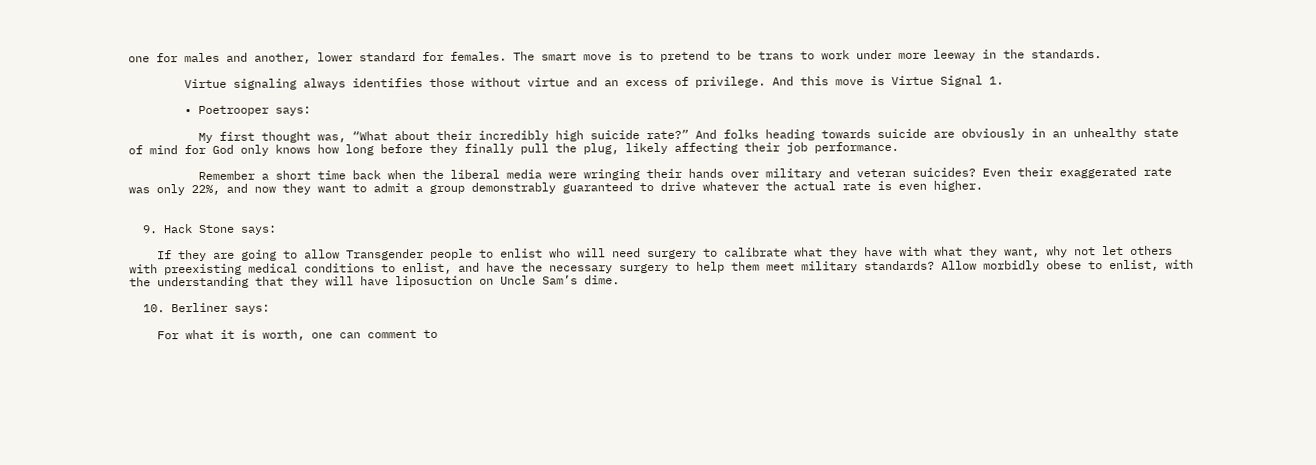one for males and another, lower standard for females. The smart move is to pretend to be trans to work under more leeway in the standards.

        Virtue signaling always identifies those without virtue and an excess of privilege. And this move is Virtue Signal 1.

        • Poetrooper says:

          My first thought was, “What about their incredibly high suicide rate?” And folks heading towards suicide are obviously in an unhealthy state of mind for God only knows how long before they finally pull the plug, likely affecting their job performance.

          Remember a short time back when the liberal media were wringing their hands over military and veteran suicides? Even their exaggerated rate was only 22%, and now they want to admit a group demonstrably guaranteed to drive whatever the actual rate is even higher.


  9. Hack Stone says:

    If they are going to allow Transgender people to enlist who will need surgery to calibrate what they have with what they want, why not let others with preexisting medical conditions to enlist, and have the necessary surgery to help them meet military standards? Allow morbidly obese to enlist, with the understanding that they will have liposuction on Uncle Sam’s dime.

  10. Berliner says:

    For what it is worth, one can comment to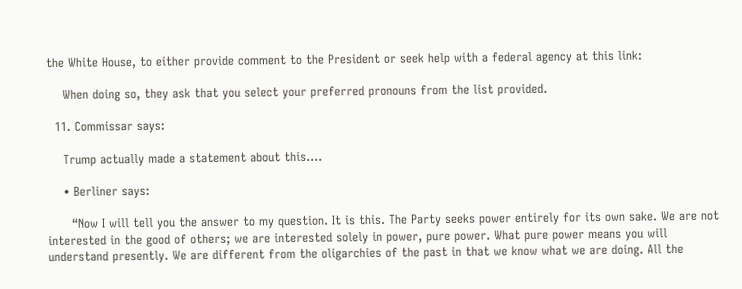the White House, to either provide comment to the President or seek help with a federal agency at this link:

    When doing so, they ask that you select your preferred pronouns from the list provided.

  11. Commissar says:

    Trump actually made a statement about this….

    • Berliner says:

      “Now I will tell you the answer to my question. It is this. The Party seeks power entirely for its own sake. We are not interested in the good of others; we are interested solely in power, pure power. What pure power means you will understand presently. We are different from the oligarchies of the past in that we know what we are doing. All the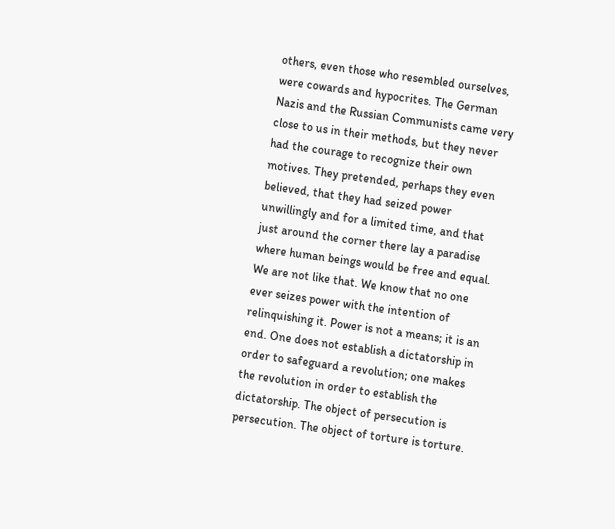others, even those who resembled ourselves, were cowards and hypocrites. The German Nazis and the Russian Communists came very close to us in their methods, but they never had the courage to recognize their own motives. They pretended, perhaps they even believed, that they had seized power unwillingly and for a limited time, and that just around the corner there lay a paradise where human beings would be free and equal. We are not like that. We know that no one ever seizes power with the intention of relinquishing it. Power is not a means; it is an end. One does not establish a dictatorship in order to safeguard a revolution; one makes the revolution in order to establish the dictatorship. The object of persecution is persecution. The object of torture is torture.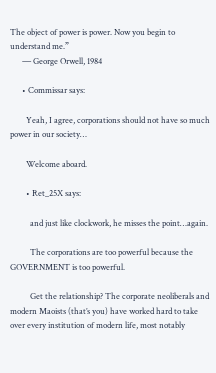The object of power is power. Now you begin to understand me.”
      ― George Orwell, 1984

      • Commissar says:

        Yeah, I agree, corporations should not have so much power in our society…

        Welcome aboard.

        • Ret_25X says:

          and just like clockwork, he misses the point…again.

          The corporations are too powerful because the GOVERNMENT is too powerful.

          Get the relationship? The corporate neoliberals and modern Maoists (that’s you) have worked hard to take over every institution of modern life, most notably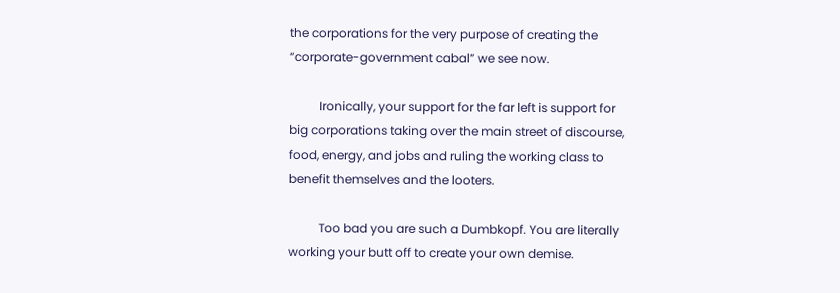the corporations for the very purpose of creating the “corporate-government cabal” we see now.

          Ironically, your support for the far left is support for big corporations taking over the main street of discourse, food, energy, and jobs and ruling the working class to benefit themselves and the looters.

          Too bad you are such a Dumbkopf. You are literally working your butt off to create your own demise.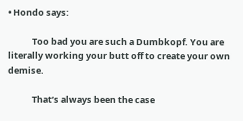• Hondo says:

            Too bad you are such a Dumbkopf. You are literally working your butt off to create your own demise.

            That’s always been the case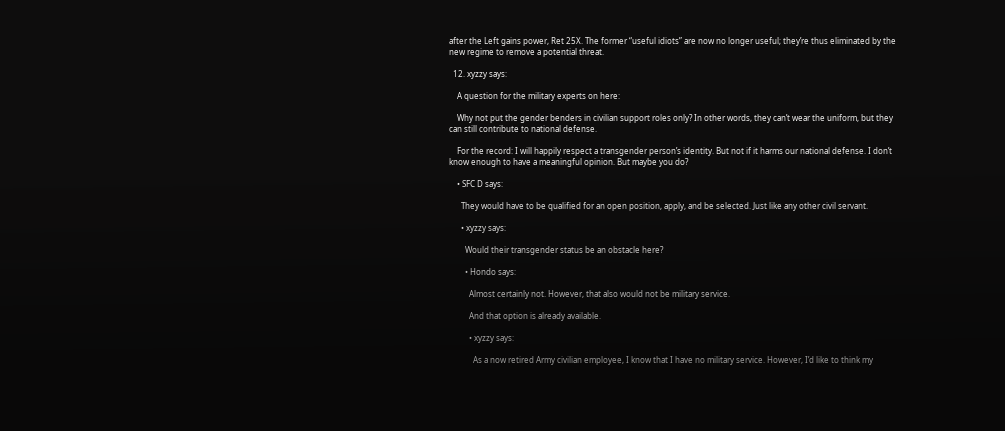after the Left gains power, Ret 25X. The former “useful idiots” are now no longer useful; they’re thus eliminated by the new regime to remove a potential threat.

  12. xyzzy says:

    A question for the military experts on here:

    Why not put the gender benders in civilian support roles only? In other words, they can’t wear the uniform, but they can still contribute to national defense.

    For the record: I will happily respect a transgender person’s identity. But not if it harms our national defense. I don’t know enough to have a meaningful opinion. But maybe you do?

    • SFC D says:

      They would have to be qualified for an open position, apply, and be selected. Just like any other civil servant.

      • xyzzy says:

        Would their transgender status be an obstacle here?

        • Hondo says:

          Almost certainly not. However, that also would not be military service.

          And that option is already available.

          • xyzzy says:

            As a now retired Army civilian employee, I know that I have no military service. However, I’d like to think my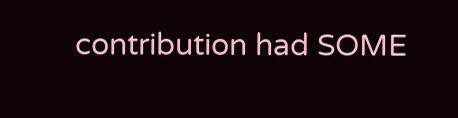contribution had SOME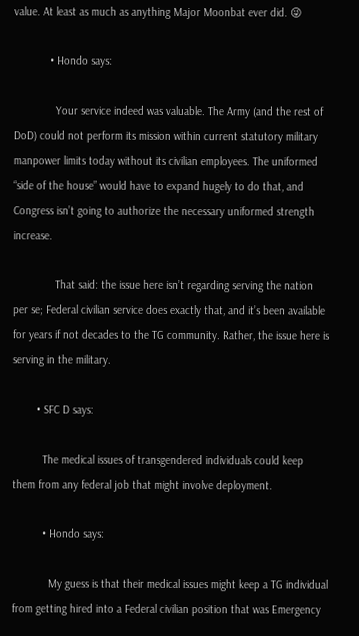value. At least as much as anything Major Moonbat ever did. 😜

            • Hondo says:

              Your service indeed was valuable. The Army (and the rest of DoD) could not perform its mission within current statutory military manpower limits today without its civilian employees. The uniformed “side of the house” would have to expand hugely to do that, and Congress isn’t going to authorize the necessary uniformed strength increase.

              That said: the issue here isn’t regarding serving the nation per se; Federal civilian service does exactly that, and it’s been available for years if not decades to the TG community. Rather, the issue here is serving in the military.

        • SFC D says:

          The medical issues of transgendered individuals could keep them from any federal job that might involve deployment.

          • Hondo says:

            My guess is that their medical issues might keep a TG individual from getting hired into a Federal civilian position that was Emergency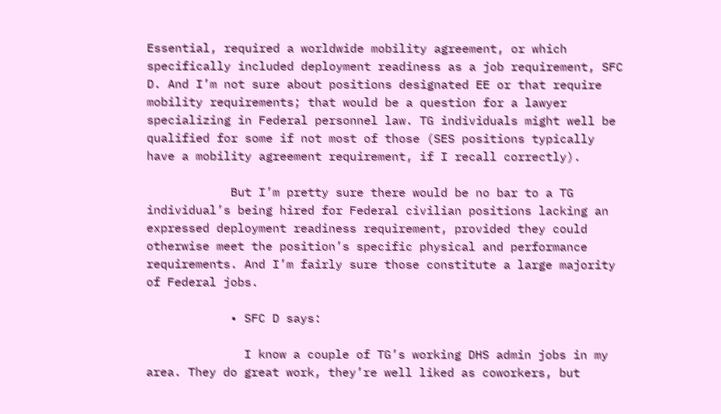Essential, required a worldwide mobility agreement, or which specifically included deployment readiness as a job requirement, SFC D. And I’m not sure about positions designated EE or that require mobility requirements; that would be a question for a lawyer specializing in Federal personnel law. TG individuals might well be qualified for some if not most of those (SES positions typically have a mobility agreement requirement, if I recall correctly).

            But I’m pretty sure there would be no bar to a TG individual’s being hired for Federal civilian positions lacking an expressed deployment readiness requirement, provided they could otherwise meet the position’s specific physical and performance requirements. And I’m fairly sure those constitute a large majority of Federal jobs.

            • SFC D says:

              I know a couple of TG’s working DHS admin jobs in my area. They do great work, they’re well liked as coworkers, but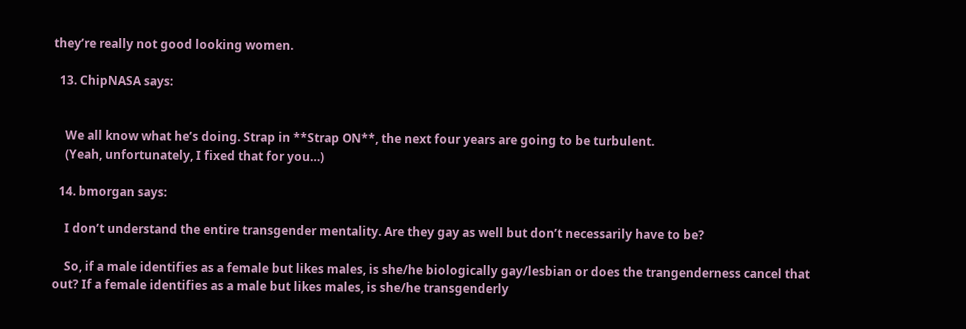they’re really not good looking women.

  13. ChipNASA says:


    We all know what he’s doing. Strap in **Strap ON**, the next four years are going to be turbulent.
    (Yeah, unfortunately, I fixed that for you…)

  14. bmorgan says:

    I don’t understand the entire transgender mentality. Are they gay as well but don’t necessarily have to be?

    So, if a male identifies as a female but likes males, is she/he biologically gay/lesbian or does the trangenderness cancel that out? If a female identifies as a male but likes males, is she/he transgenderly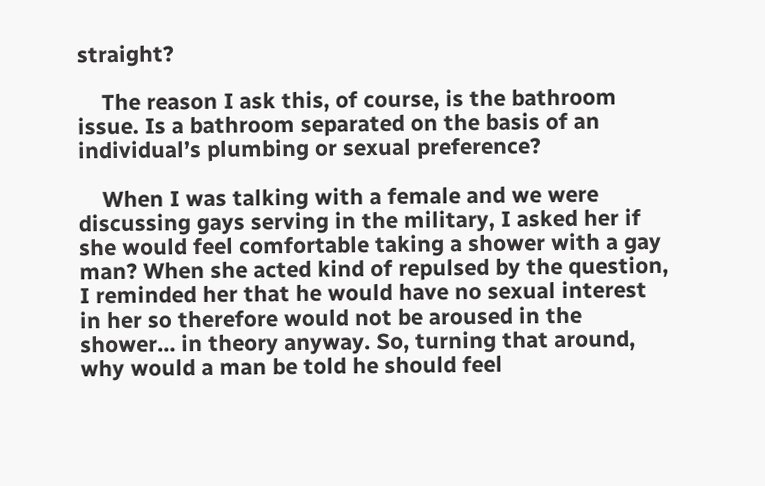straight?

    The reason I ask this, of course, is the bathroom issue. Is a bathroom separated on the basis of an individual’s plumbing or sexual preference?

    When I was talking with a female and we were discussing gays serving in the military, I asked her if she would feel comfortable taking a shower with a gay man? When she acted kind of repulsed by the question, I reminded her that he would have no sexual interest in her so therefore would not be aroused in the shower… in theory anyway. So, turning that around, why would a man be told he should feel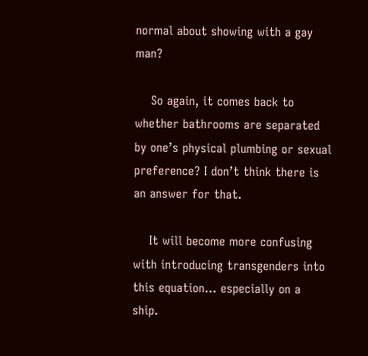normal about showing with a gay man?

    So again, it comes back to whether bathrooms are separated by one’s physical plumbing or sexual preference? I don’t think there is an answer for that.

    It will become more confusing with introducing transgenders into this equation… especially on a ship.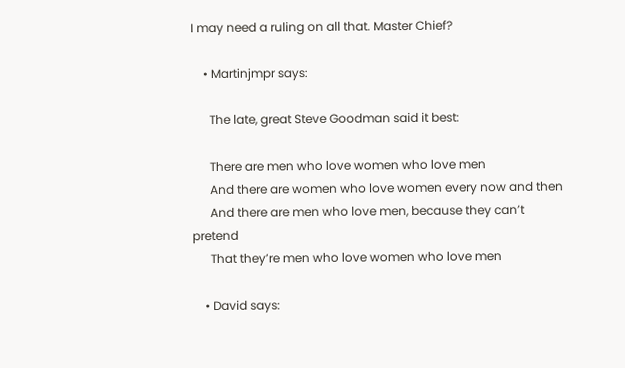I may need a ruling on all that. Master Chief?

    • Martinjmpr says:

      The late, great Steve Goodman said it best:

      There are men who love women who love men
      And there are women who love women every now and then
      And there are men who love men, because they can’t pretend
      That they’re men who love women who love men

    • David says: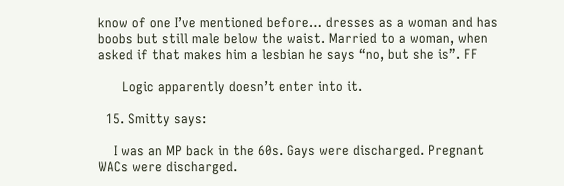know of one I’ve mentioned before… dresses as a woman and has boobs but still male below the waist. Married to a woman, when asked if that makes him a lesbian he says “no, but she is”. FF

      Logic apparently doesn’t enter into it.

  15. Smitty says:

    I was an MP back in the 60s. Gays were discharged. Pregnant WACs were discharged.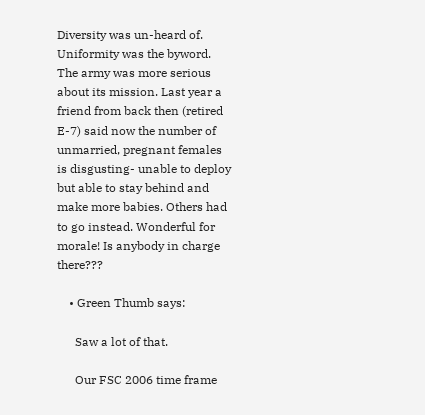Diversity was un-heard of. Uniformity was the byword. The army was more serious about its mission. Last year a friend from back then (retired E-7) said now the number of unmarried, pregnant females is disgusting- unable to deploy but able to stay behind and make more babies. Others had to go instead. Wonderful for morale! Is anybody in charge there???

    • Green Thumb says:

      Saw a lot of that.

      Our FSC 2006 time frame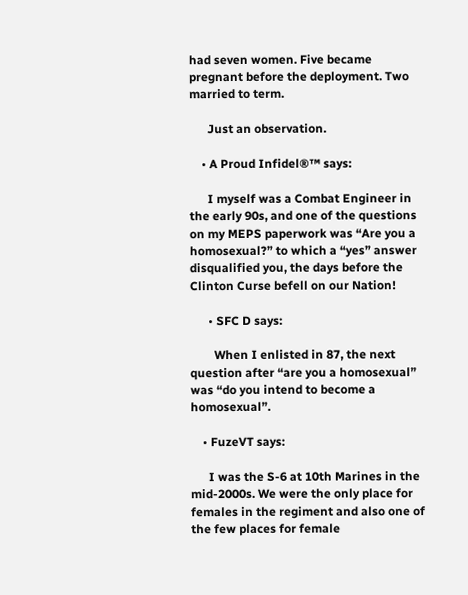had seven women. Five became pregnant before the deployment. Two married to term.

      Just an observation.

    • A Proud Infidel®™ says:

      I myself was a Combat Engineer in the early 90s, and one of the questions on my MEPS paperwork was “Are you a homosexual?” to which a “yes” answer disqualified you, the days before the Clinton Curse befell on our Nation!

      • SFC D says:

        When I enlisted in 87, the next question after “are you a homosexual” was “do you intend to become a homosexual”.

    • FuzeVT says:

      I was the S-6 at 10th Marines in the mid-2000s. We were the only place for females in the regiment and also one of the few places for female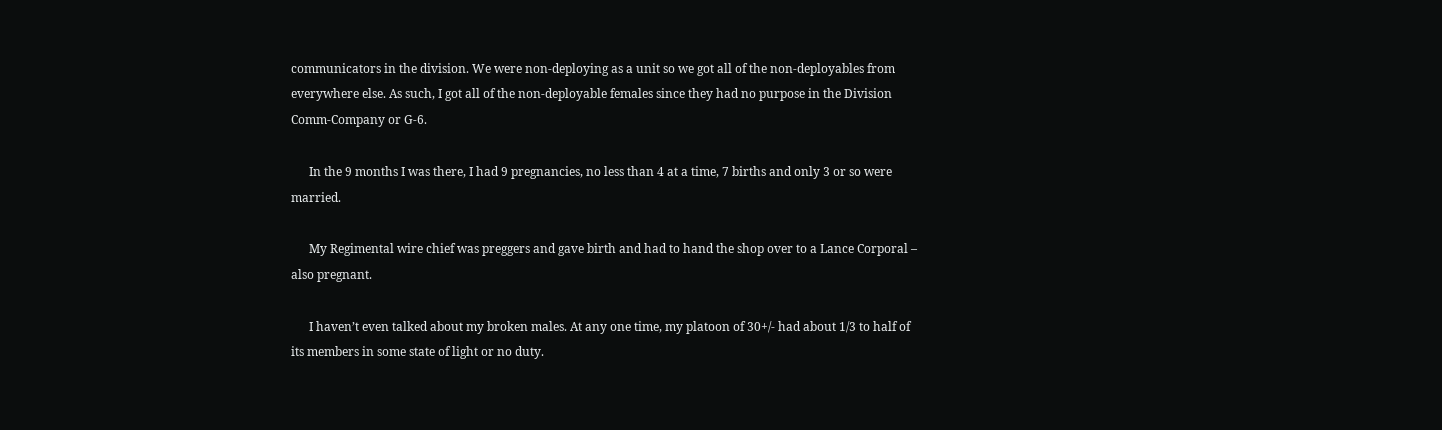communicators in the division. We were non-deploying as a unit so we got all of the non-deployables from everywhere else. As such, I got all of the non-deployable females since they had no purpose in the Division Comm-Company or G-6.

      In the 9 months I was there, I had 9 pregnancies, no less than 4 at a time, 7 births and only 3 or so were married.

      My Regimental wire chief was preggers and gave birth and had to hand the shop over to a Lance Corporal – also pregnant.

      I haven’t even talked about my broken males. At any one time, my platoon of 30+/- had about 1/3 to half of its members in some state of light or no duty.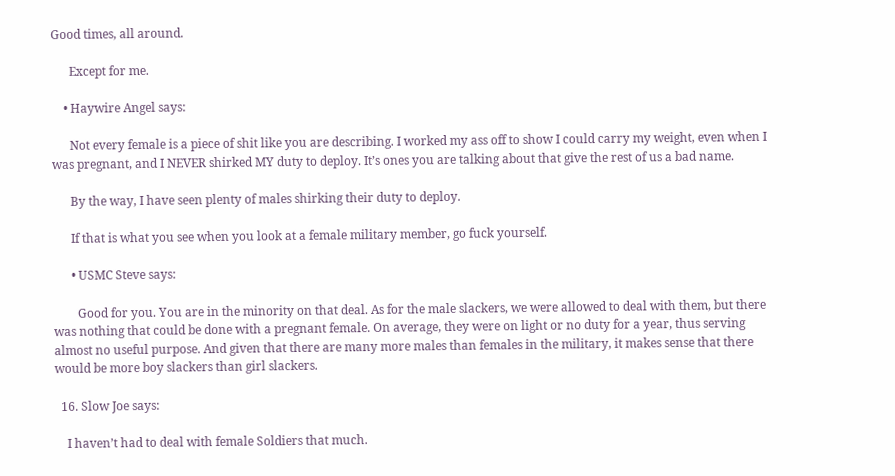Good times, all around.

      Except for me.

    • Haywire Angel says:

      Not every female is a piece of shit like you are describing. I worked my ass off to show I could carry my weight, even when I was pregnant, and I NEVER shirked MY duty to deploy. It’s ones you are talking about that give the rest of us a bad name.

      By the way, I have seen plenty of males shirking their duty to deploy.

      If that is what you see when you look at a female military member, go fuck yourself.

      • USMC Steve says:

        Good for you. You are in the minority on that deal. As for the male slackers, we were allowed to deal with them, but there was nothing that could be done with a pregnant female. On average, they were on light or no duty for a year, thus serving almost no useful purpose. And given that there are many more males than females in the military, it makes sense that there would be more boy slackers than girl slackers.

  16. Slow Joe says:

    I haven’t had to deal with female Soldiers that much.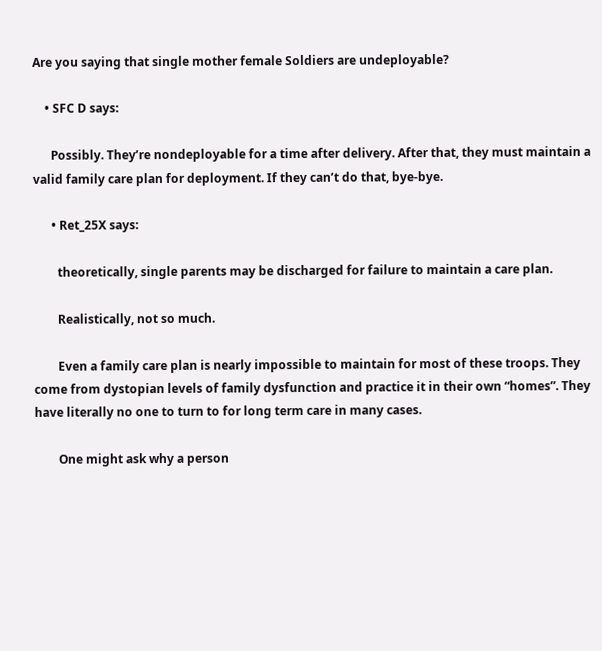Are you saying that single mother female Soldiers are undeployable?

    • SFC D says:

      Possibly. They’re nondeployable for a time after delivery. After that, they must maintain a valid family care plan for deployment. If they can’t do that, bye-bye.

      • Ret_25X says:

        theoretically, single parents may be discharged for failure to maintain a care plan.

        Realistically, not so much.

        Even a family care plan is nearly impossible to maintain for most of these troops. They come from dystopian levels of family dysfunction and practice it in their own “homes”. They have literally no one to turn to for long term care in many cases.

        One might ask why a person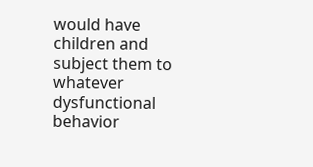would have children and subject them to whatever dysfunctional behavior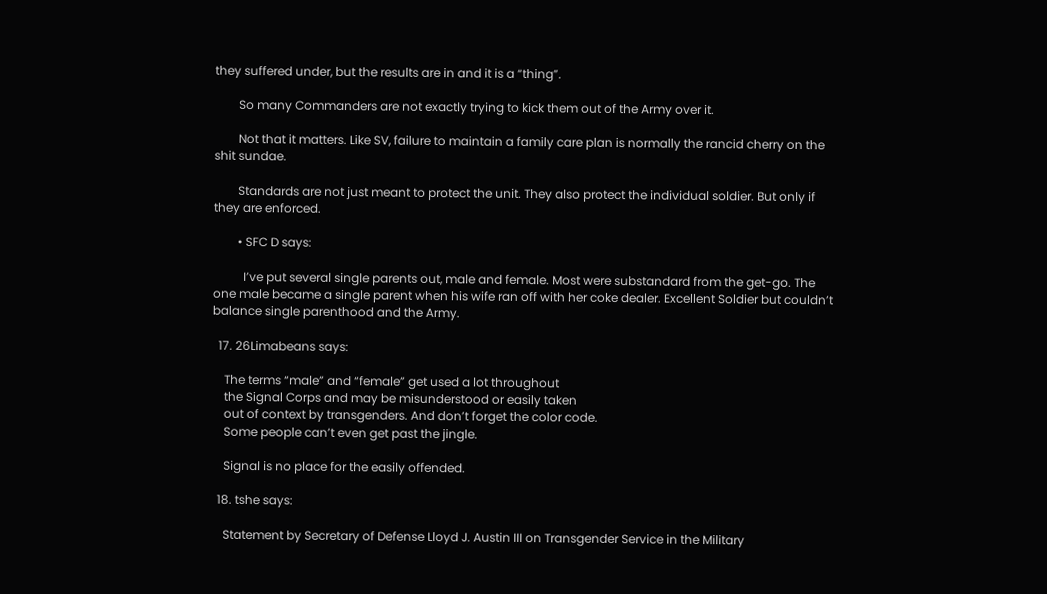they suffered under, but the results are in and it is a “thing”.

        So many Commanders are not exactly trying to kick them out of the Army over it.

        Not that it matters. Like SV, failure to maintain a family care plan is normally the rancid cherry on the shit sundae.

        Standards are not just meant to protect the unit. They also protect the individual soldier. But only if they are enforced.

        • SFC D says:

          I’ve put several single parents out, male and female. Most were substandard from the get-go. The one male became a single parent when his wife ran off with her coke dealer. Excellent Soldier but couldn’t balance single parenthood and the Army.

  17. 26Limabeans says:

    The terms “male” and “female” get used a lot throughout
    the Signal Corps and may be misunderstood or easily taken
    out of context by transgenders. And don’t forget the color code.
    Some people can’t even get past the jingle.

    Signal is no place for the easily offended.

  18. tshe says:

    Statement by Secretary of Defense Lloyd J. Austin III on Transgender Service in the Military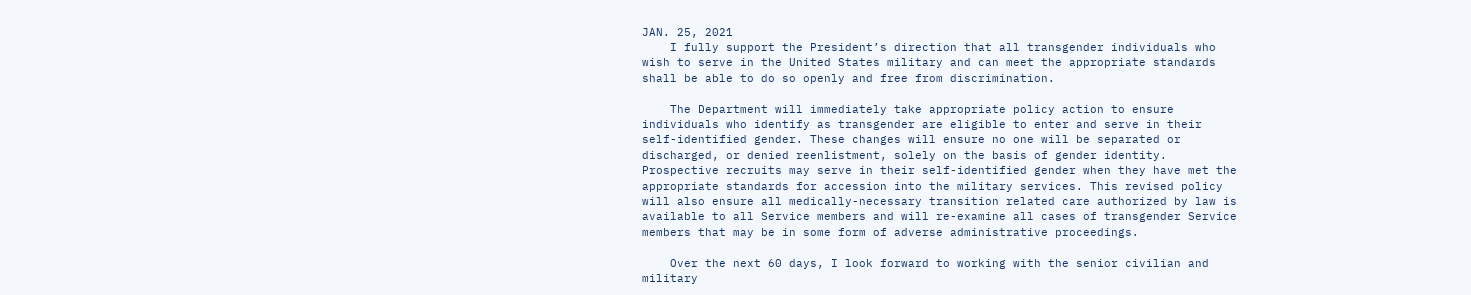JAN. 25, 2021
    I fully support the President’s direction that all transgender individuals who wish to serve in the United States military and can meet the appropriate standards shall be able to do so openly and free from discrimination.

    The Department will immediately take appropriate policy action to ensure individuals who identify as transgender are eligible to enter and serve in their self-identified gender. These changes will ensure no one will be separated or discharged, or denied reenlistment, solely on the basis of gender identity. Prospective recruits may serve in their self-identified gender when they have met the appropriate standards for accession into the military services. This revised policy will also ensure all medically-necessary transition related care authorized by law is available to all Service members and will re-examine all cases of transgender Service members that may be in some form of adverse administrative proceedings.

    Over the next 60 days, I look forward to working with the senior civilian and military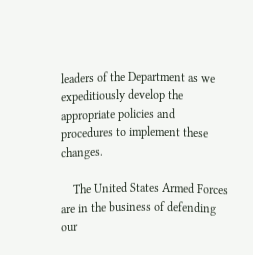leaders of the Department as we expeditiously develop the appropriate policies and procedures to implement these changes.

    The United States Armed Forces are in the business of defending our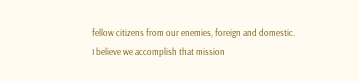fellow citizens from our enemies, foreign and domestic. I believe we accomplish that mission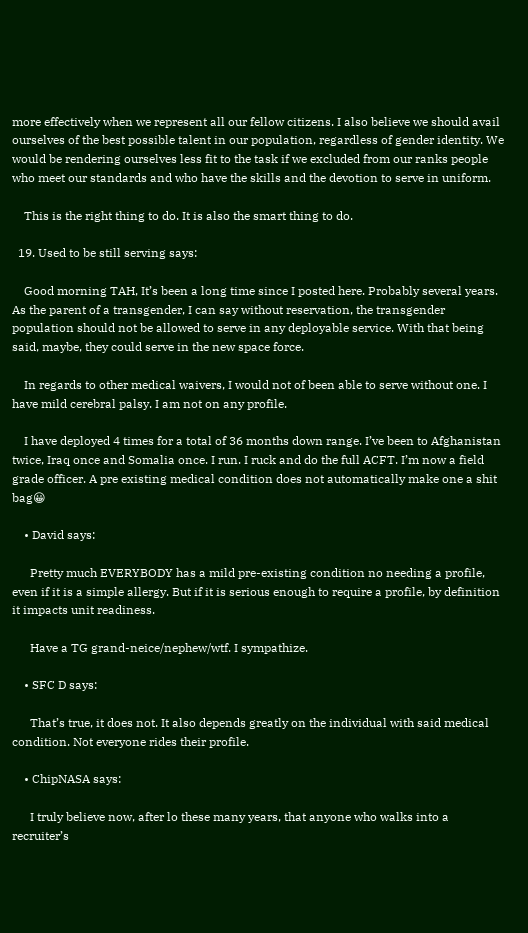more effectively when we represent all our fellow citizens. I also believe we should avail ourselves of the best possible talent in our population, regardless of gender identity. We would be rendering ourselves less fit to the task if we excluded from our ranks people who meet our standards and who have the skills and the devotion to serve in uniform.

    This is the right thing to do. It is also the smart thing to do.

  19. Used to be still serving says:

    Good morning TAH, It’s been a long time since I posted here. Probably several years. As the parent of a transgender, I can say without reservation, the transgender population should not be allowed to serve in any deployable service. With that being said, maybe, they could serve in the new space force.

    In regards to other medical waivers, I would not of been able to serve without one. I have mild cerebral palsy. I am not on any profile.

    I have deployed 4 times for a total of 36 months down range. I’ve been to Afghanistan twice, Iraq once and Somalia once. I run. I ruck and do the full ACFT. I’m now a field grade officer. A pre existing medical condition does not automatically make one a shit bag😀

    • David says:

      Pretty much EVERYBODY has a mild pre-existing condition no needing a profile, even if it is a simple allergy. But if it is serious enough to require a profile, by definition it impacts unit readiness.

      Have a TG grand-neice/nephew/wtf. I sympathize.

    • SFC D says:

      That’s true, it does not. It also depends greatly on the individual with said medical condition. Not everyone rides their profile.

    • ChipNASA says:

      I truly believe now, after lo these many years, that anyone who walks into a recruiter’s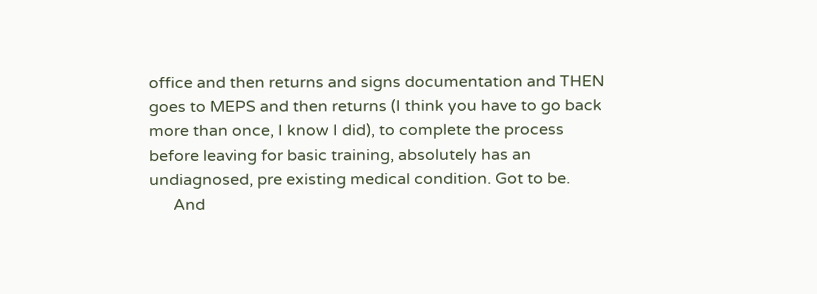office and then returns and signs documentation and THEN goes to MEPS and then returns (I think you have to go back more than once, I know I did), to complete the process before leaving for basic training, absolutely has an undiagnosed, pre existing medical condition. Got to be.
      And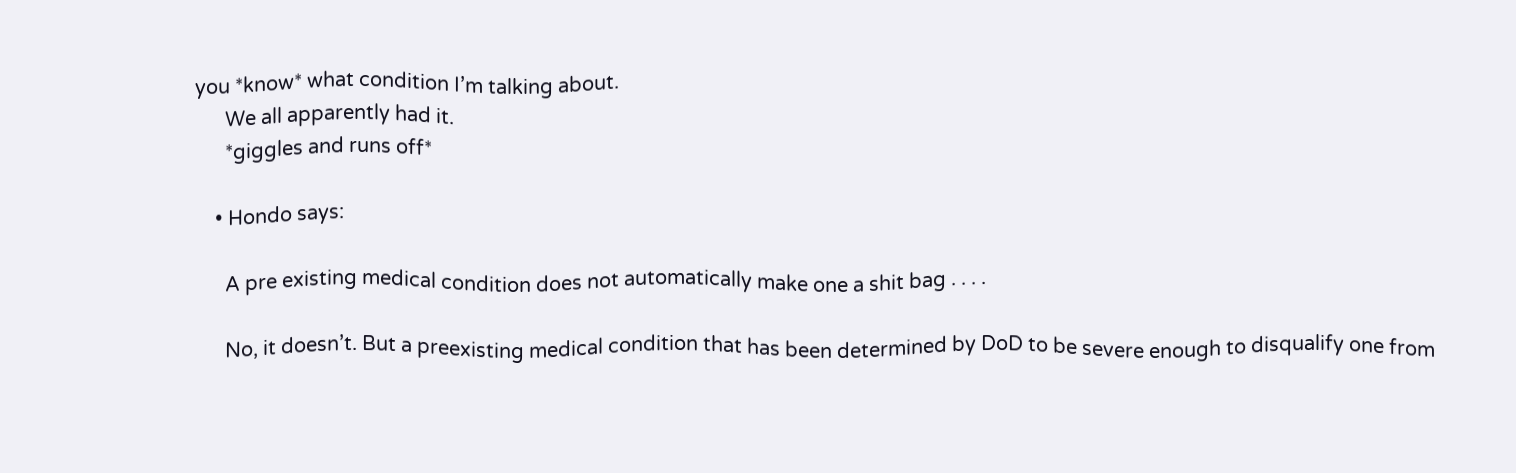you *know* what condition I’m talking about.
      We all apparently had it.
      *giggles and runs off*

    • Hondo says:

      A pre existing medical condition does not automatically make one a shit bag . . . .

      No, it doesn’t. But a preexisting medical condition that has been determined by DoD to be severe enough to disqualify one from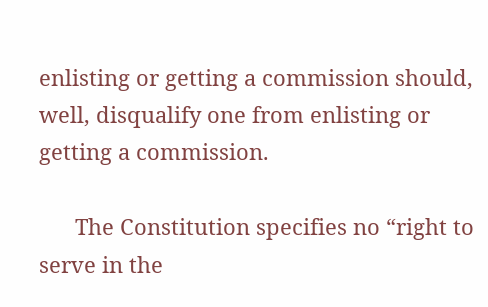enlisting or getting a commission should, well, disqualify one from enlisting or getting a commission.

      The Constitution specifies no “right to serve in the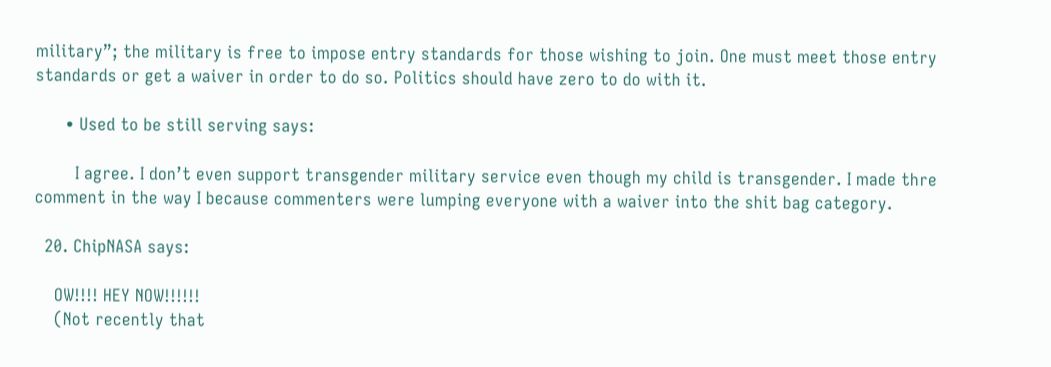military”; the military is free to impose entry standards for those wishing to join. One must meet those entry standards or get a waiver in order to do so. Politics should have zero to do with it.

      • Used to be still serving says:

        I agree. I don’t even support transgender military service even though my child is transgender. I made thre comment in the way I because commenters were lumping everyone with a waiver into the shit bag category.

  20. ChipNASA says:

    OW!!!! HEY NOW!!!!!!
    (Not recently that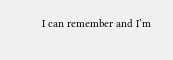I can remember and I’m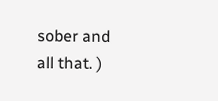sober and all that. )